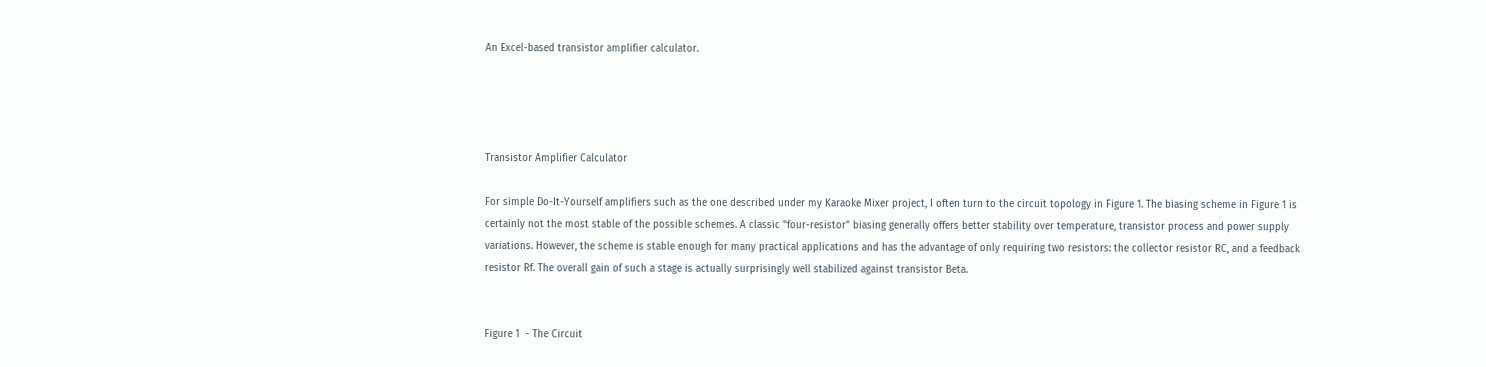An Excel-based transistor amplifier calculator.




Transistor Amplifier Calculator

For simple Do-It-Yourself amplifiers such as the one described under my Karaoke Mixer project, I often turn to the circuit topology in Figure 1. The biasing scheme in Figure 1 is certainly not the most stable of the possible schemes. A classic "four-resistor" biasing generally offers better stability over temperature, transistor process and power supply variations. However, the scheme is stable enough for many practical applications and has the advantage of only requiring two resistors: the collector resistor RC, and a feedback resistor Rf. The overall gain of such a stage is actually surprisingly well stabilized against transistor Beta.


Figure 1  - The Circuit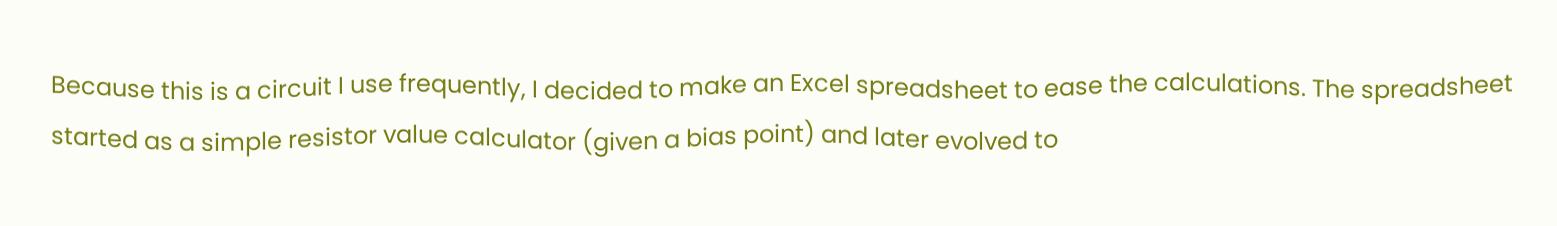Because this is a circuit I use frequently, I decided to make an Excel spreadsheet to ease the calculations. The spreadsheet started as a simple resistor value calculator (given a bias point) and later evolved to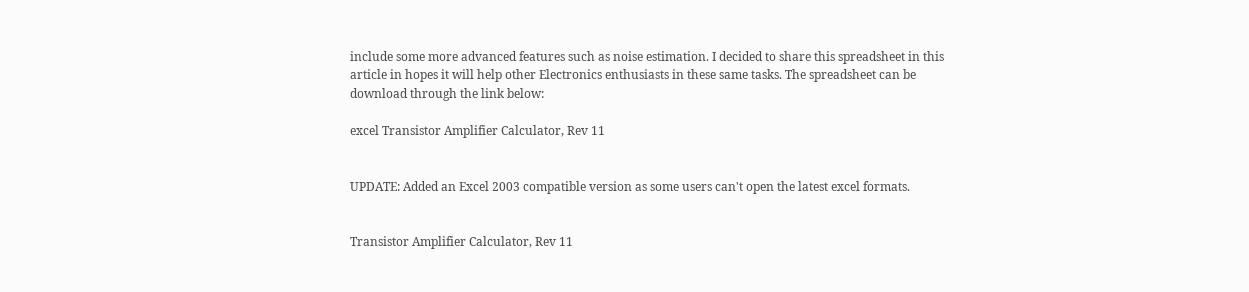include some more advanced features such as noise estimation. I decided to share this spreadsheet in this article in hopes it will help other Electronics enthusiasts in these same tasks. The spreadsheet can be download through the link below:

excel Transistor Amplifier Calculator, Rev 11


UPDATE: Added an Excel 2003 compatible version as some users can't open the latest excel formats.


Transistor Amplifier Calculator, Rev 11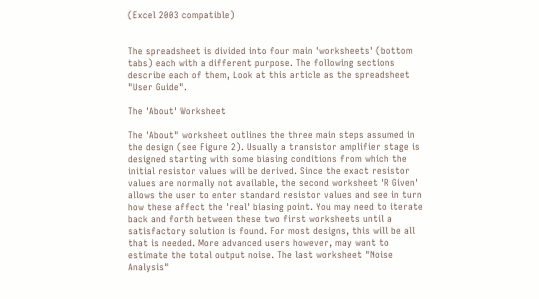(Excel 2003 compatible)


The spreadsheet is divided into four main 'worksheets' (bottom tabs) each with a different purpose. The following sections describe each of them, Look at this article as the spreadsheet "User Guide".

The 'About' Worksheet

The 'About" worksheet outlines the three main steps assumed in the design (see Figure 2). Usually a transistor amplifier stage is designed starting with some biasing conditions from which the initial resistor values will be derived. Since the exact resistor values are normally not available, the second worksheet 'R Given' allows the user to enter standard resistor values and see in turn how these affect the 'real' biasing point. You may need to iterate back and forth between these two first worksheets until a satisfactory solution is found. For most designs, this will be all that is needed. More advanced users however, may want to estimate the total output noise. The last worksheet "Noise Analysis"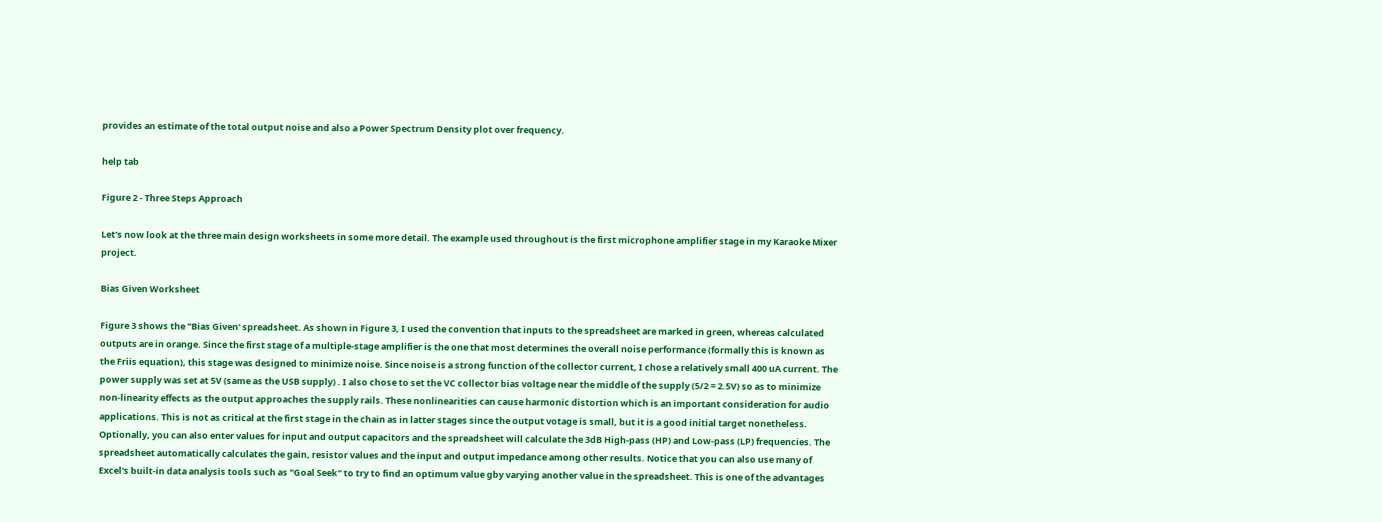provides an estimate of the total output noise and also a Power Spectrum Density plot over frequency.

help tab

Figure 2 - Three Steps Approach

Let's now look at the three main design worksheets in some more detail. The example used throughout is the first microphone amplifier stage in my Karaoke Mixer project.

Bias Given Worksheet

Figure 3 shows the "Bias Given' spreadsheet. As shown in Figure 3, I used the convention that inputs to the spreadsheet are marked in green, whereas calculated outputs are in orange. Since the first stage of a multiple-stage amplifier is the one that most determines the overall noise performance (formally this is known as the Friis equation), this stage was designed to minimize noise. Since noise is a strong function of the collector current, I chose a relatively small 400 uA current. The power supply was set at 5V (same as the USB supply) . I also chose to set the VC collector bias voltage near the middle of the supply (5/2 = 2.5V) so as to minimize non-linearity effects as the output approaches the supply rails. These nonlinearities can cause harmonic distortion which is an important consideration for audio applications. This is not as critical at the first stage in the chain as in latter stages since the output votage is small, but it is a good initial target nonetheless.  Optionally, you can also enter values for input and output capacitors and the spreadsheet will calculate the 3dB High-pass (HP) and Low-pass (LP) frequencies. The spreadsheet automatically calculates the gain, resistor values and the input and output impedance among other results. Notice that you can also use many of Excel's built-in data analysis tools such as "Goal Seek" to try to find an optimum value gby varying another value in the spreadsheet. This is one of the advantages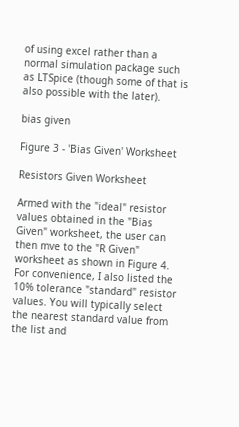of using excel rather than a normal simulation package such as LTSpice (though some of that is also possible with the later).

bias given

Figure 3 - 'Bias Given' Worksheet

Resistors Given Worksheet

Armed with the "ideal" resistor values obtained in the "Bias Given" worksheet, the user can then mve to the "R Given" worksheet as shown in Figure 4. For convenience, I also listed the 10% tolerance "standard" resistor values. You will typically select the nearest standard value from the list and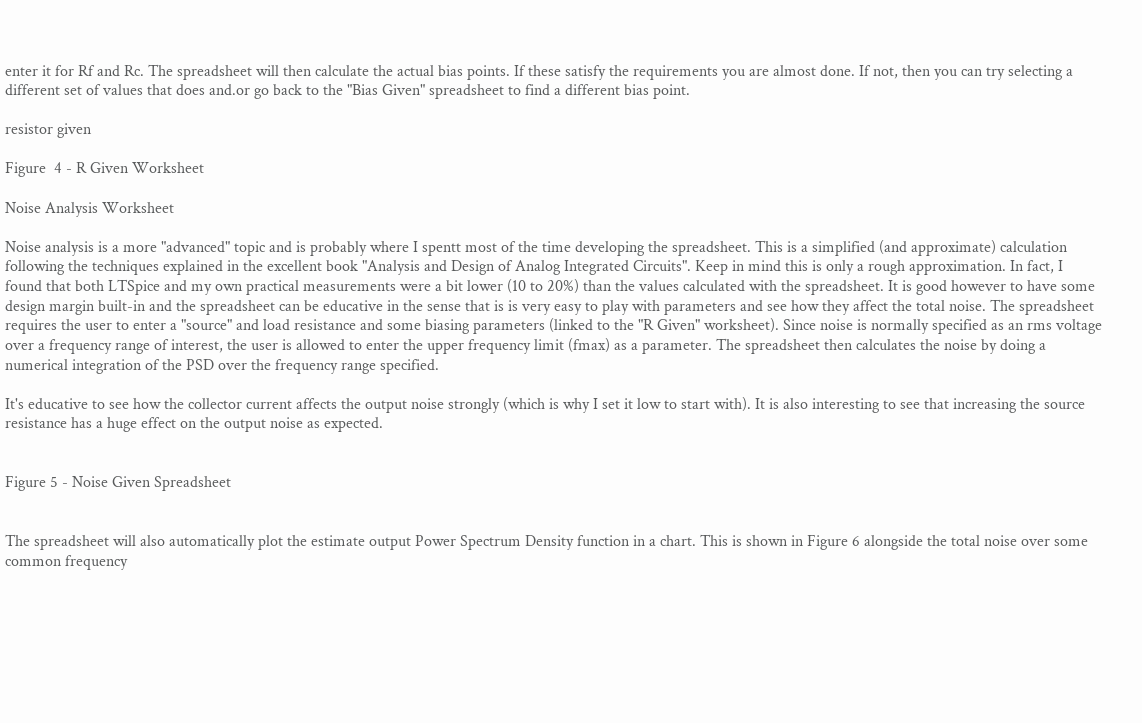enter it for Rf and Rc. The spreadsheet will then calculate the actual bias points. If these satisfy the requirements you are almost done. If not, then you can try selecting a different set of values that does and.or go back to the "Bias Given" spreadsheet to find a different bias point.

resistor given

Figure  4 - R Given Worksheet

Noise Analysis Worksheet

Noise analysis is a more "advanced" topic and is probably where I spentt most of the time developing the spreadsheet. This is a simplified (and approximate) calculation following the techniques explained in the excellent book "Analysis and Design of Analog Integrated Circuits". Keep in mind this is only a rough approximation. In fact, I found that both LTSpice and my own practical measurements were a bit lower (10 to 20%) than the values calculated with the spreadsheet. It is good however to have some design margin built-in and the spreadsheet can be educative in the sense that is is very easy to play with parameters and see how they affect the total noise. The spreadsheet requires the user to enter a "source" and load resistance and some biasing parameters (linked to the "R Given" worksheet). Since noise is normally specified as an rms voltage over a frequency range of interest, the user is allowed to enter the upper frequency limit (fmax) as a parameter. The spreadsheet then calculates the noise by doing a numerical integration of the PSD over the frequency range specified.

It's educative to see how the collector current affects the output noise strongly (which is why I set it low to start with). It is also interesting to see that increasing the source resistance has a huge effect on the output noise as expected.


Figure 5 - Noise Given Spreadsheet


The spreadsheet will also automatically plot the estimate output Power Spectrum Density function in a chart. This is shown in Figure 6 alongside the total noise over some common frequency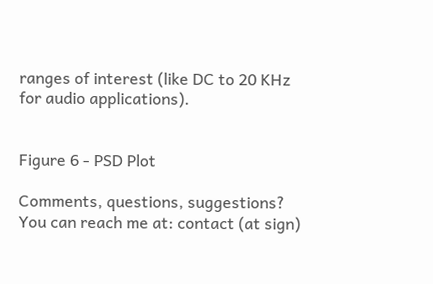ranges of interest (like DC to 20 KHz for audio applications).


Figure 6 - PSD Plot

Comments, questions, suggestions? You can reach me at: contact (at sign)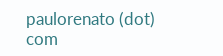paulorenato (dot) com